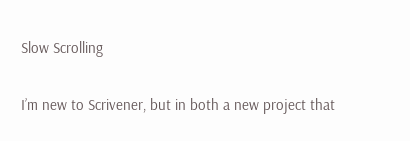Slow Scrolling

I’m new to Scrivener, but in both a new project that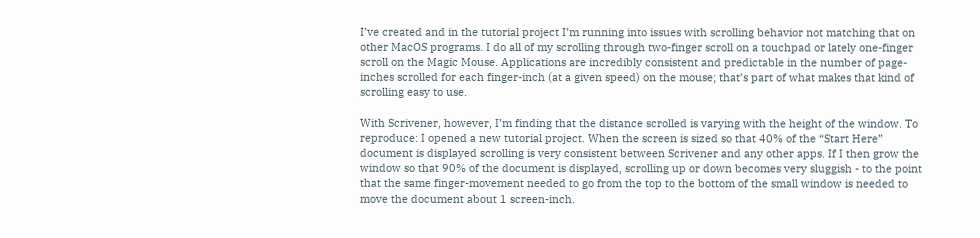I’ve created and in the tutorial project I’m running into issues with scrolling behavior not matching that on other MacOS programs. I do all of my scrolling through two-finger scroll on a touchpad or lately one-finger scroll on the Magic Mouse. Applications are incredibly consistent and predictable in the number of page-inches scrolled for each finger-inch (at a given speed) on the mouse; that’s part of what makes that kind of scrolling easy to use.

With Scrivener, however, I’m finding that the distance scrolled is varying with the height of the window. To reproduce: I opened a new tutorial project. When the screen is sized so that 40% of the “Start Here” document is displayed scrolling is very consistent between Scrivener and any other apps. If I then grow the window so that 90% of the document is displayed, scrolling up or down becomes very sluggish - to the point that the same finger-movement needed to go from the top to the bottom of the small window is needed to move the document about 1 screen-inch.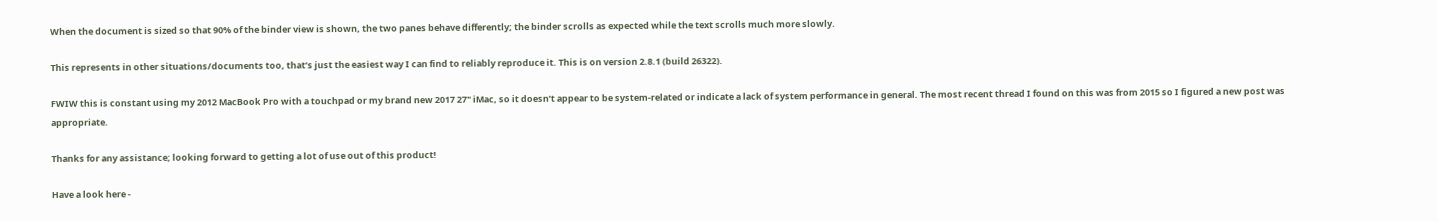When the document is sized so that 90% of the binder view is shown, the two panes behave differently; the binder scrolls as expected while the text scrolls much more slowly.

This represents in other situations/documents too, that’s just the easiest way I can find to reliably reproduce it. This is on version 2.8.1 (build 26322).

FWIW this is constant using my 2012 MacBook Pro with a touchpad or my brand new 2017 27" iMac, so it doesn’t appear to be system-related or indicate a lack of system performance in general. The most recent thread I found on this was from 2015 so I figured a new post was appropriate.

Thanks for any assistance; looking forward to getting a lot of use out of this product!

Have a look here -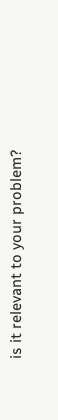is it relevant to your problem?